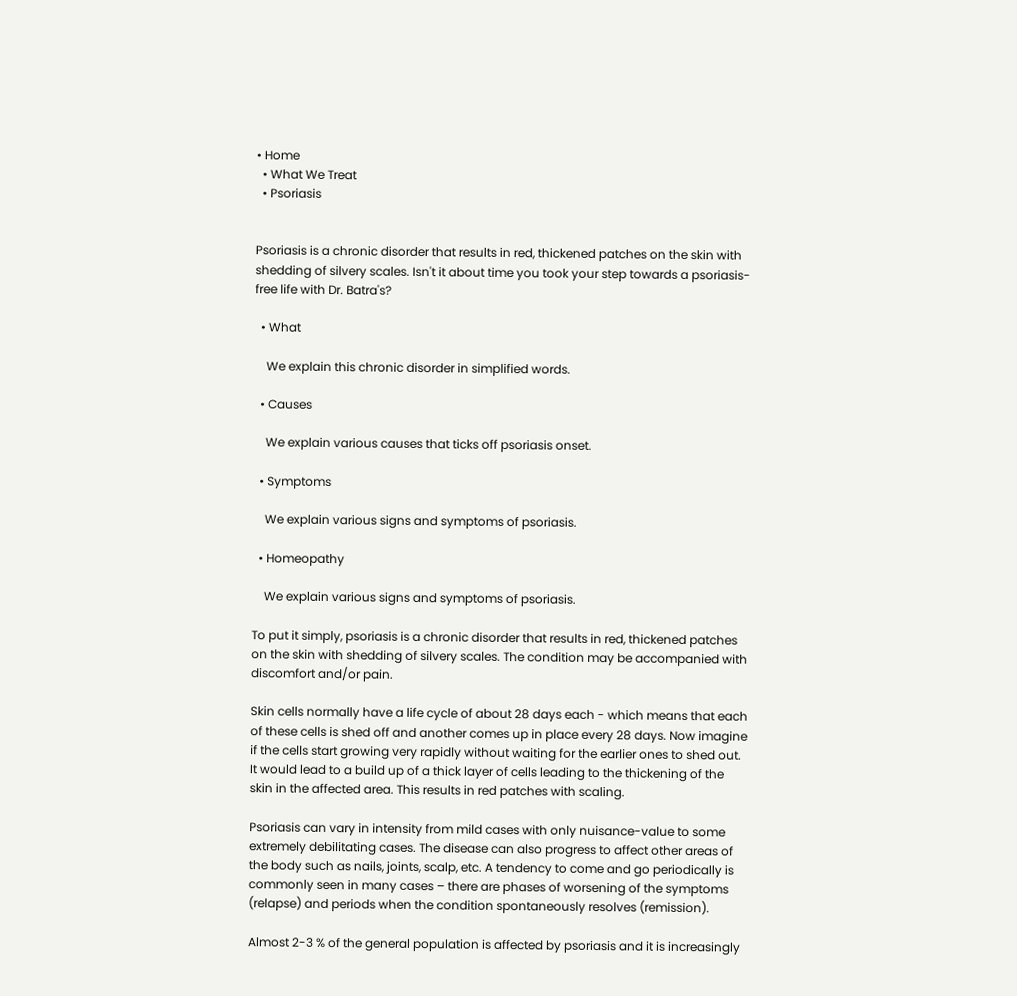• Home
  • What We Treat
  • Psoriasis


Psoriasis is a chronic disorder that results in red, thickened patches on the skin with shedding of silvery scales. Isn't it about time you took your step towards a psoriasis-free life with Dr. Batra's?

  • What

    We explain this chronic disorder in simplified words.

  • Causes

    We explain various causes that ticks off psoriasis onset.

  • Symptoms

    We explain various signs and symptoms of psoriasis.

  • Homeopathy

    We explain various signs and symptoms of psoriasis.

To put it simply, psoriasis is a chronic disorder that results in red, thickened patches on the skin with shedding of silvery scales. The condition may be accompanied with discomfort and/or pain.

Skin cells normally have a life cycle of about 28 days each - which means that each of these cells is shed off and another comes up in place every 28 days. Now imagine if the cells start growing very rapidly without waiting for the earlier ones to shed out. It would lead to a build up of a thick layer of cells leading to the thickening of the skin in the affected area. This results in red patches with scaling.

Psoriasis can vary in intensity from mild cases with only nuisance-value to some extremely debilitating cases. The disease can also progress to affect other areas of the body such as nails, joints, scalp, etc. A tendency to come and go periodically is commonly seen in many cases – there are phases of worsening of the symptoms (relapse) and periods when the condition spontaneously resolves (remission).

Almost 2-3 % of the general population is affected by psoriasis and it is increasingly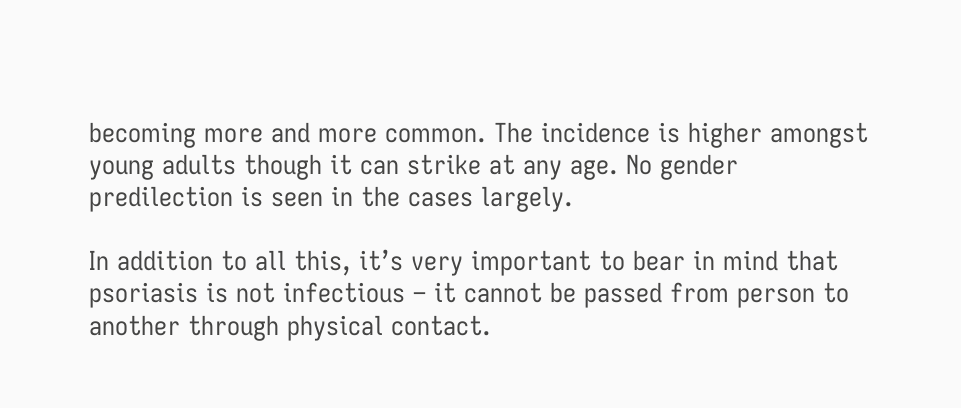becoming more and more common. The incidence is higher amongst young adults though it can strike at any age. No gender predilection is seen in the cases largely.

In addition to all this, it’s very important to bear in mind that psoriasis is not infectious – it cannot be passed from person to another through physical contact.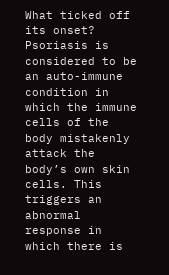What ticked off its onset?
Psoriasis is considered to be an auto-immune condition in which the immune cells of the body mistakenly attack the body’s own skin cells. This triggers an abnormal response in which there is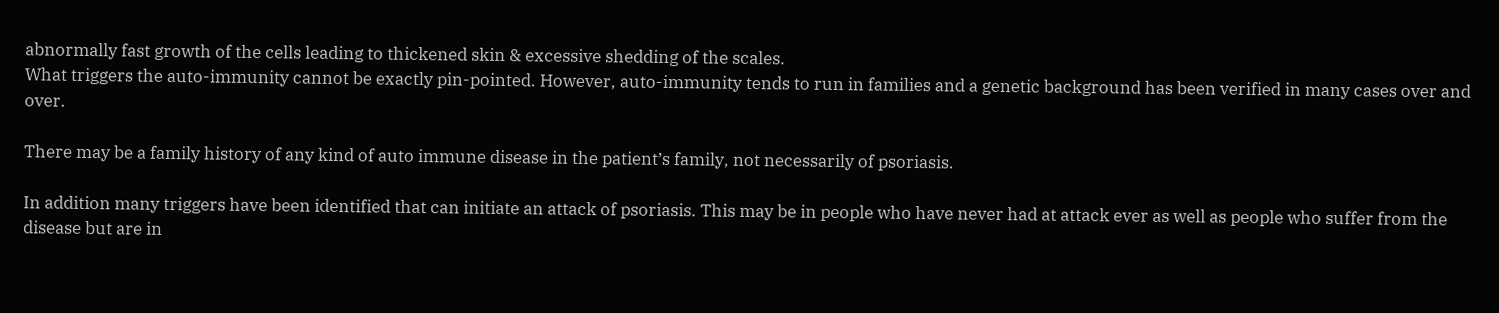abnormally fast growth of the cells leading to thickened skin & excessive shedding of the scales.
What triggers the auto-immunity cannot be exactly pin-pointed. However, auto-immunity tends to run in families and a genetic background has been verified in many cases over and over.

There may be a family history of any kind of auto immune disease in the patient’s family, not necessarily of psoriasis.

In addition many triggers have been identified that can initiate an attack of psoriasis. This may be in people who have never had at attack ever as well as people who suffer from the disease but are in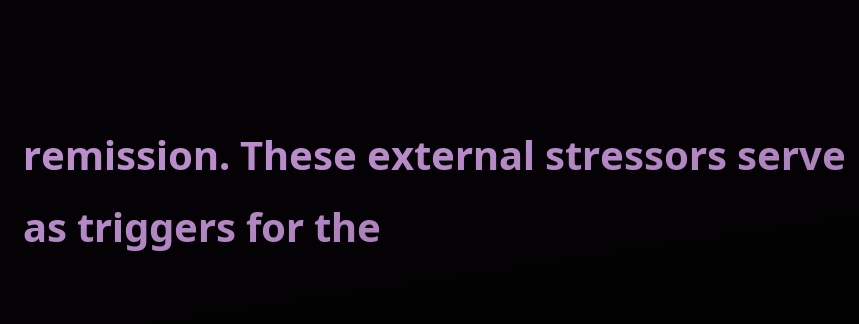remission. These external stressors serve as triggers for the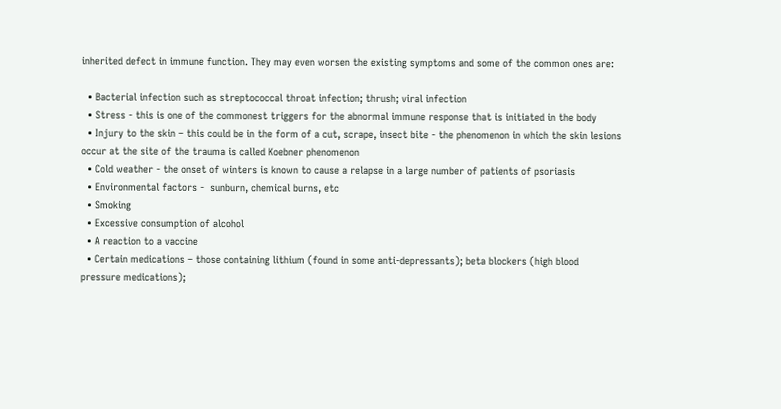inherited defect in immune function. They may even worsen the existing symptoms and some of the common ones are:

  • Bacterial infection such as streptococcal throat infection; thrush; viral infection
  • Stress - this is one of the commonest triggers for the abnormal immune response that is initiated in the body
  • Injury to the skin – this could be in the form of a cut, scrape, insect bite - the phenomenon in which the skin lesions occur at the site of the trauma is called Koebner phenomenon
  • Cold weather - the onset of winters is known to cause a relapse in a large number of patients of psoriasis
  • Environmental factors -  sunburn, chemical burns, etc
  • Smoking
  • Excessive consumption of alcohol
  • A reaction to a vaccine
  • Certain medications – those containing lithium (found in some anti-depressants); beta blockers (high blood pressure medications);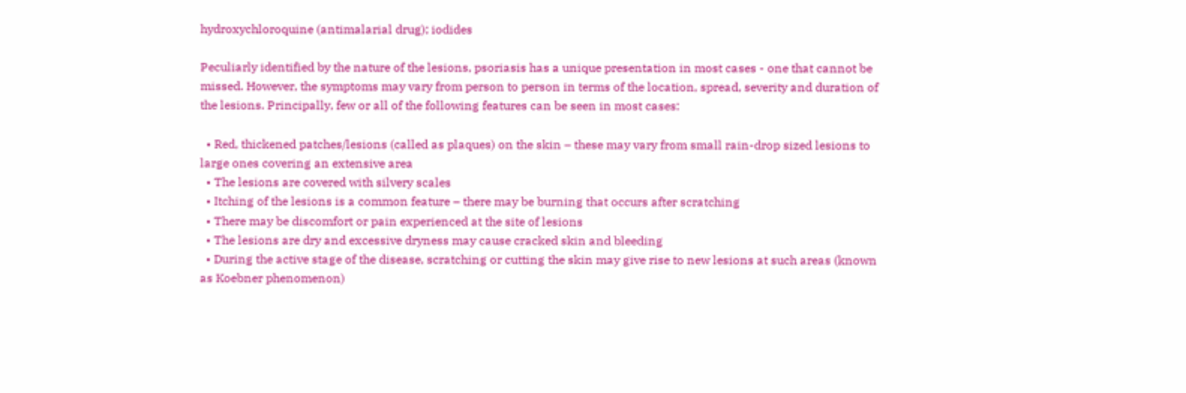hydroxychloroquine (antimalarial drug); iodides

Peculiarly identified by the nature of the lesions, psoriasis has a unique presentation in most cases - one that cannot be missed. However, the symptoms may vary from person to person in terms of the location, spread, severity and duration of the lesions. Principally, few or all of the following features can be seen in most cases:

  • Red, thickened patches/lesions (called as plaques) on the skin – these may vary from small rain-drop sized lesions to large ones covering an extensive area
  • The lesions are covered with silvery scales
  • Itching of the lesions is a common feature – there may be burning that occurs after scratching
  • There may be discomfort or pain experienced at the site of lesions
  • The lesions are dry and excessive dryness may cause cracked skin and bleeding
  • During the active stage of the disease, scratching or cutting the skin may give rise to new lesions at such areas (known as Koebner phenomenon)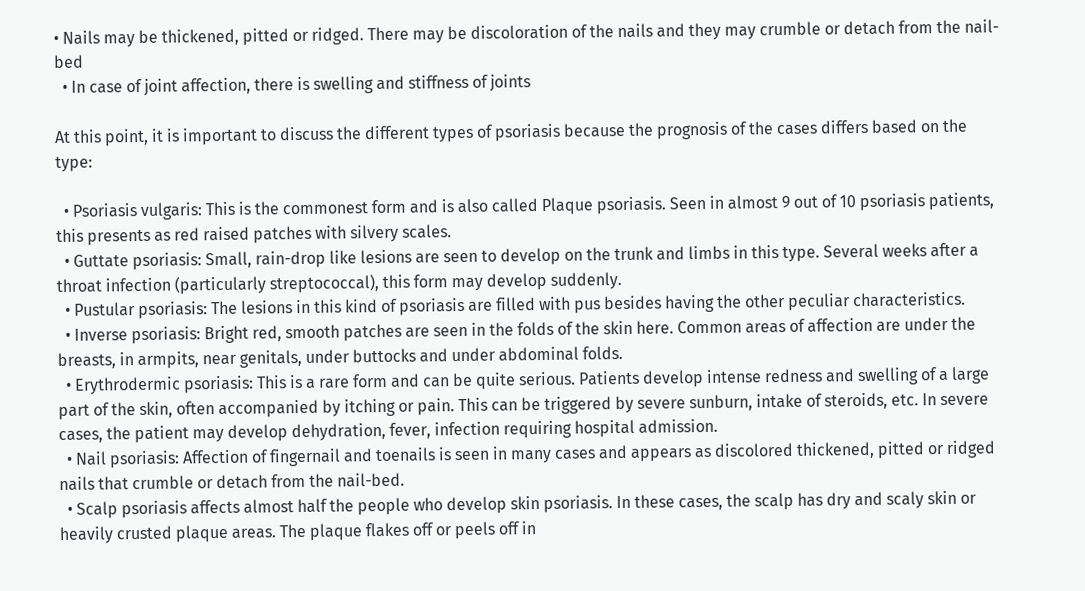• Nails may be thickened, pitted or ridged. There may be discoloration of the nails and they may crumble or detach from the nail-bed
  • In case of joint affection, there is swelling and stiffness of joints

At this point, it is important to discuss the different types of psoriasis because the prognosis of the cases differs based on the type:

  • Psoriasis vulgaris: This is the commonest form and is also called Plaque psoriasis. Seen in almost 9 out of 10 psoriasis patients, this presents as red raised patches with silvery scales.
  • Guttate psoriasis: Small, rain-drop like lesions are seen to develop on the trunk and limbs in this type. Several weeks after a throat infection (particularly streptococcal), this form may develop suddenly.
  • Pustular psoriasis: The lesions in this kind of psoriasis are filled with pus besides having the other peculiar characteristics.
  • Inverse psoriasis: Bright red, smooth patches are seen in the folds of the skin here. Common areas of affection are under the breasts, in armpits, near genitals, under buttocks and under abdominal folds.
  • Erythrodermic psoriasis: This is a rare form and can be quite serious. Patients develop intense redness and swelling of a large part of the skin, often accompanied by itching or pain. This can be triggered by severe sunburn, intake of steroids, etc. In severe cases, the patient may develop dehydration, fever, infection requiring hospital admission.
  • Nail psoriasis: Affection of fingernail and toenails is seen in many cases and appears as discolored thickened, pitted or ridged nails that crumble or detach from the nail-bed.
  • Scalp psoriasis affects almost half the people who develop skin psoriasis. In these cases, the scalp has dry and scaly skin or heavily crusted plaque areas. The plaque flakes off or peels off in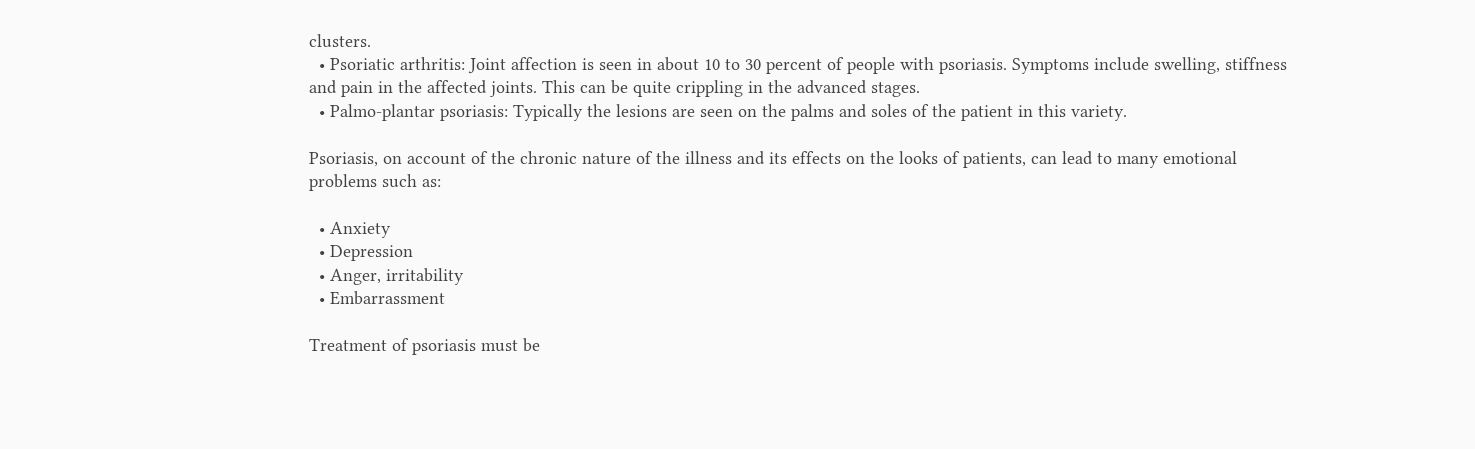clusters.
  • Psoriatic arthritis: Joint affection is seen in about 10 to 30 percent of people with psoriasis. Symptoms include swelling, stiffness and pain in the affected joints. This can be quite crippling in the advanced stages.
  • Palmo-plantar psoriasis: Typically the lesions are seen on the palms and soles of the patient in this variety.

Psoriasis, on account of the chronic nature of the illness and its effects on the looks of patients, can lead to many emotional problems such as:

  • Anxiety
  • Depression
  • Anger, irritability
  • Embarrassment

Treatment of psoriasis must be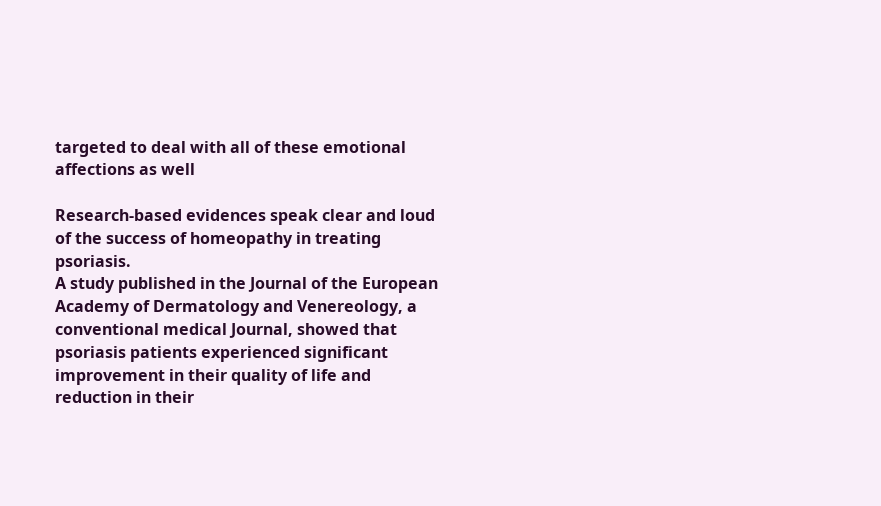targeted to deal with all of these emotional affections as well

Research-based evidences speak clear and loud of the success of homeopathy in treating psoriasis.
A study published in the Journal of the European Academy of Dermatology and Venereology, a conventional medical Journal, showed that psoriasis patients experienced significant improvement in their quality of life and reduction in their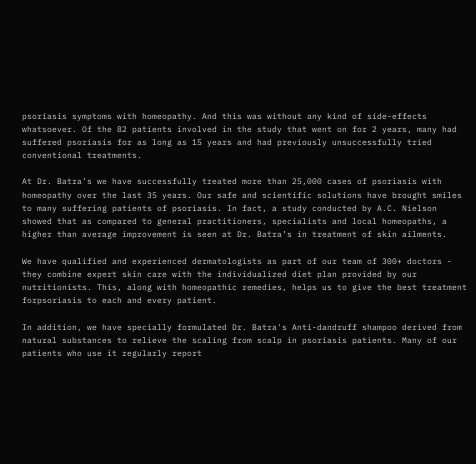psoriasis symptoms with homeopathy. And this was without any kind of side-effects whatsoever. Of the 82 patients involved in the study that went on for 2 years, many had suffered psoriasis for as long as 15 years and had previously unsuccessfully tried conventional treatments.

At Dr. Batra’s we have successfully treated more than 25,000 cases of psoriasis with homeopathy over the last 35 years. Our safe and scientific solutions have brought smiles to many suffering patients of psoriasis. In fact, a study conducted by A.C. Nielson showed that as compared to general practitioners, specialists and local homeopaths, a higher than average improvement is seen at Dr. Batra’s in treatment of skin ailments.

We have qualified and experienced dermatologists as part of our team of 300+ doctors - they combine expert skin care with the individualized diet plan provided by our nutritionists. This, along with homeopathic remedies, helps us to give the best treatment forpsoriasis to each and every patient.

In addition, we have specially formulated Dr. Batra's Anti-dandruff shampoo derived from natural substances to relieve the scaling from scalp in psoriasis patients. Many of our patients who use it regularly report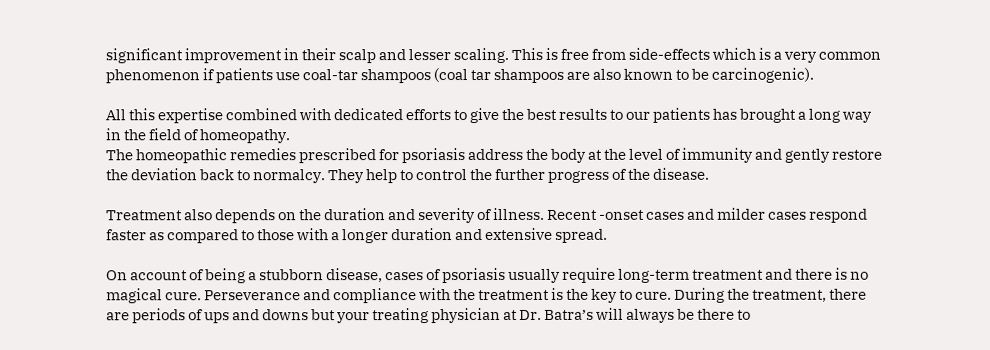significant improvement in their scalp and lesser scaling. This is free from side-effects which is a very common phenomenon if patients use coal-tar shampoos (coal tar shampoos are also known to be carcinogenic).

All this expertise combined with dedicated efforts to give the best results to our patients has brought a long way in the field of homeopathy.
The homeopathic remedies prescribed for psoriasis address the body at the level of immunity and gently restore the deviation back to normalcy. They help to control the further progress of the disease.

Treatment also depends on the duration and severity of illness. Recent -onset cases and milder cases respond faster as compared to those with a longer duration and extensive spread.

On account of being a stubborn disease, cases of psoriasis usually require long-term treatment and there is no magical cure. Perseverance and compliance with the treatment is the key to cure. During the treatment, there are periods of ups and downs but your treating physician at Dr. Batra’s will always be there to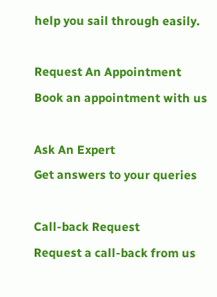help you sail through easily.

Request An Appointment
Book an appointment with us

Ask An Expert
Get answers to your queries

Call-back Request
Request a call-back from us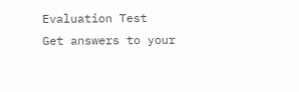Evaluation Test
Get answers to your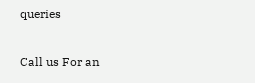queries

Call us For an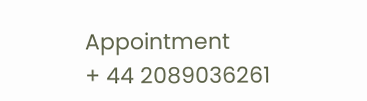Appointment
+ 44 2089036261